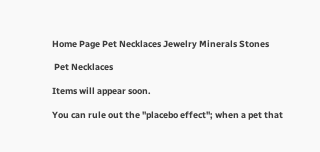Home Page Pet Necklaces Jewelry Minerals Stones

 Pet Necklaces

Items will appear soon.

You can rule out the "placebo effect"; when a pet that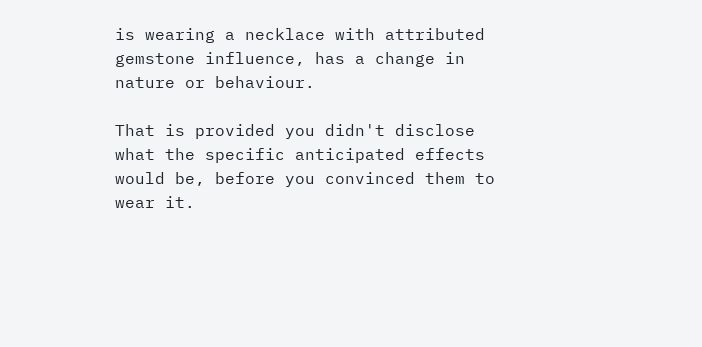is wearing a necklace with attributed gemstone influence, has a change in nature or behaviour.

That is provided you didn't disclose what the specific anticipated effects would be, before you convinced them to wear it.